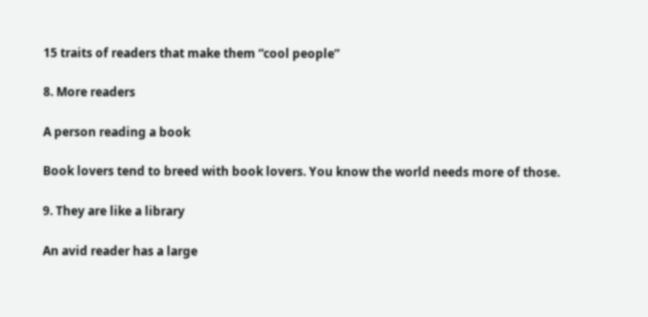15 traits of readers that make them “cool people”

8. More readers

A person reading a book

Book lovers tend to breed with book lovers. You know the world needs more of those.

9. They are like a library

An avid reader has a large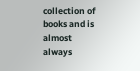collection of books and is almost always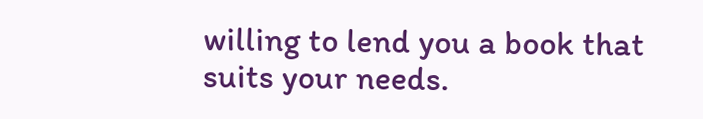willing to lend you a book that suits your needs.